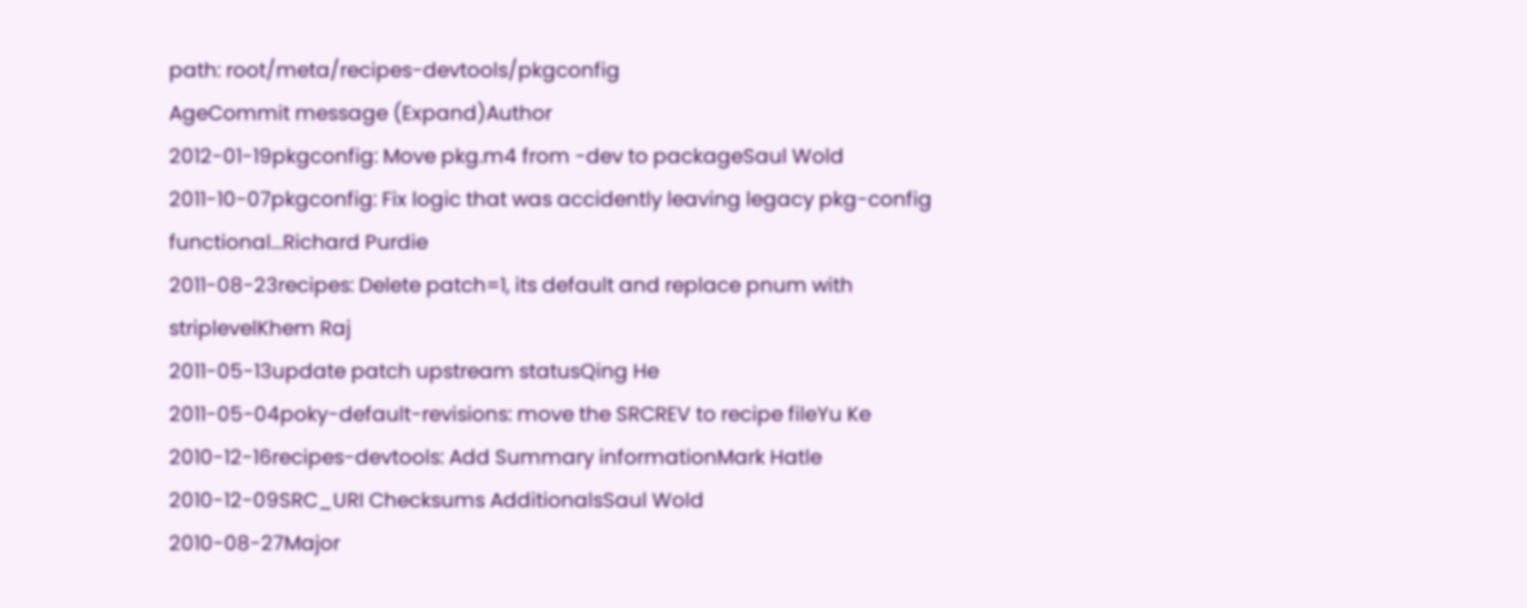path: root/meta/recipes-devtools/pkgconfig
AgeCommit message (Expand)Author
2012-01-19pkgconfig: Move pkg.m4 from -dev to packageSaul Wold
2011-10-07pkgconfig: Fix logic that was accidently leaving legacy pkg-config functional...Richard Purdie
2011-08-23recipes: Delete patch=1, its default and replace pnum with striplevelKhem Raj
2011-05-13update patch upstream statusQing He
2011-05-04poky-default-revisions: move the SRCREV to recipe fileYu Ke
2010-12-16recipes-devtools: Add Summary informationMark Hatle
2010-12-09SRC_URI Checksums AdditionalsSaul Wold
2010-08-27Major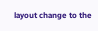layout change to the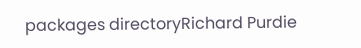packages directoryRichard Purdie